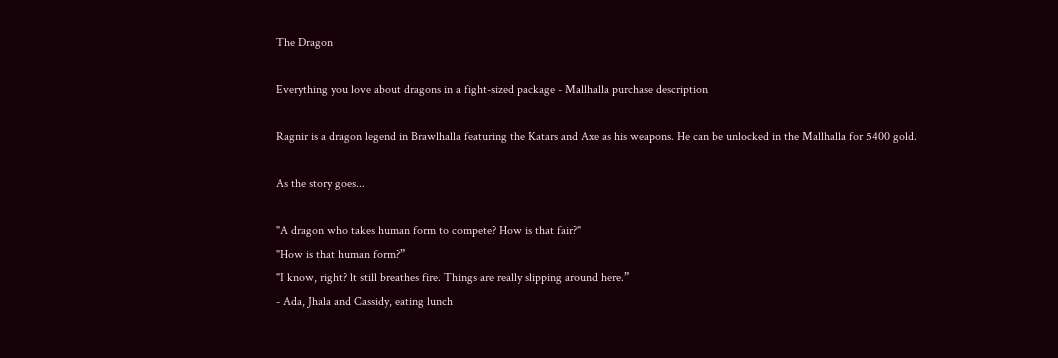The Dragon

Everything you love about dragons in a fight-sized package - Mallhalla purchase description

Ragnir is a dragon legend in Brawlhalla featuring the Katars and Axe as his weapons. He can be unlocked in the Mallhalla for 5400 gold.

As the story goes...

"A dragon who takes human form to compete? How is that fair?"
"How is that human form?”
"I know, right? lt still breathes fire. Things are really slipping around here.”
- Ada, Jhala and Cassidy, eating lunch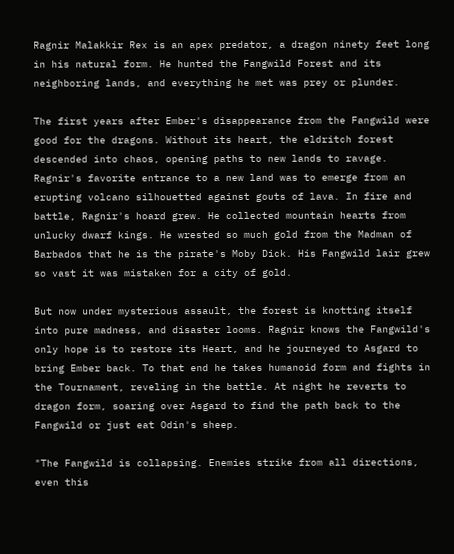Ragnir Malakkir Rex is an apex predator, a dragon ninety feet long in his natural form. He hunted the Fangwild Forest and its neighboring lands, and everything he met was prey or plunder.

The first years after Ember's disappearance from the Fangwild were good for the dragons. Without its heart, the eldritch forest descended into chaos, opening paths to new lands to ravage. Ragnir's favorite entrance to a new land was to emerge from an erupting volcano silhouetted against gouts of lava. In fire and battle, Ragnir's hoard grew. He collected mountain hearts from unlucky dwarf kings. He wrested so much gold from the Madman of Barbados that he is the pirate's Moby Dick. His Fangwild lair grew so vast it was mistaken for a city of gold.

But now under mysterious assault, the forest is knotting itself into pure madness, and disaster looms. Ragnir knows the Fangwild's only hope is to restore its Heart, and he journeyed to Asgard to bring Ember back. To that end he takes humanoid form and fights in the Tournament, reveling in the battle. At night he reverts to dragon form, soaring over Asgard to find the path back to the Fangwild or just eat Odin's sheep.

"The Fangwild is collapsing. Enemies strike from all directions, even this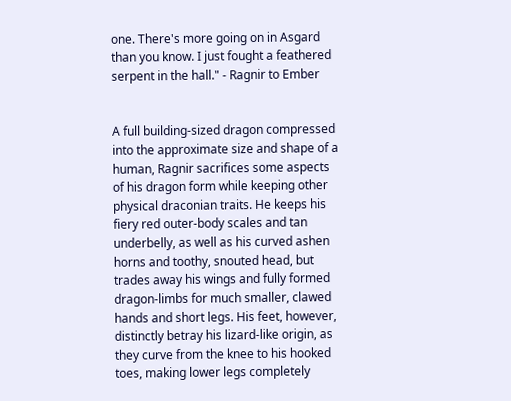one. There's more going on in Asgard than you know. I just fought a feathered serpent in the hall." - Ragnir to Ember


A full building-sized dragon compressed into the approximate size and shape of a human, Ragnir sacrifices some aspects of his dragon form while keeping other physical draconian traits. He keeps his fiery red outer-body scales and tan underbelly, as well as his curved ashen horns and toothy, snouted head, but trades away his wings and fully formed dragon-limbs for much smaller, clawed hands and short legs. His feet, however, distinctly betray his lizard-like origin, as they curve from the knee to his hooked toes, making lower legs completely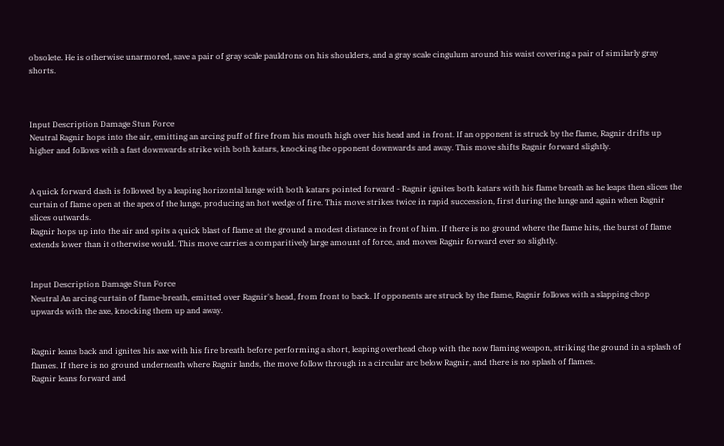obsolete. He is otherwise unarmored, save a pair of gray scale pauldrons on his shoulders, and a gray scale cingulum around his waist covering a pair of similarly gray shorts.



Input Description Damage Stun Force
Neutral Ragnir hops into the air, emitting an arcing puff of fire from his mouth high over his head and in front. If an opponent is struck by the flame, Ragnir drifts up higher and follows with a fast downwards strike with both katars, knocking the opponent downwards and away. This move shifts Ragnir forward slightly.


A quick forward dash is followed by a leaping horizontal lunge with both katars pointed forward - Ragnir ignites both katars with his flame breath as he leaps then slices the curtain of flame open at the apex of the lunge, producing an hot wedge of fire. This move strikes twice in rapid succession, first during the lunge and again when Ragnir slices outwards.
Ragnir hops up into the air and spits a quick blast of flame at the ground a modest distance in front of him. If there is no ground where the flame hits, the burst of flame extends lower than it otherwise would. This move carries a comparitively large amount of force, and moves Ragnir forward ever so slightly.


Input Description Damage Stun Force
Neutral An arcing curtain of flame-breath, emitted over Ragnir's head, from front to back. If opponents are struck by the flame, Ragnir follows with a slapping chop upwards with the axe, knocking them up and away.


Ragnir leans back and ignites his axe with his fire breath before performing a short, leaping overhead chop with the now flaming weapon, striking the ground in a splash of flames. If there is no ground underneath where Ragnir lands, the move follow through in a circular arc below Ragnir, and there is no splash of flames.
Ragnir leans forward and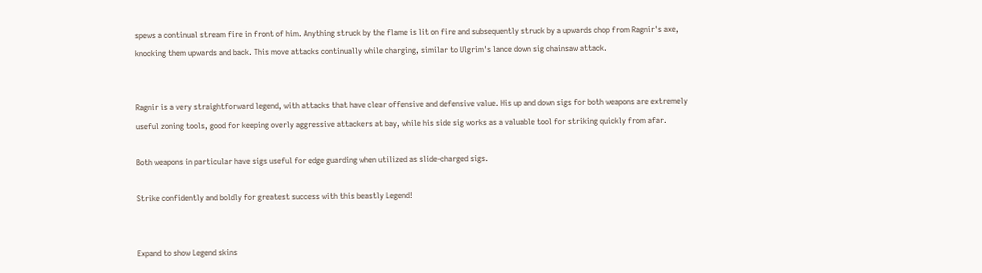spews a continual stream fire in front of him. Anything struck by the flame is lit on fire and subsequently struck by a upwards chop from Ragnir's axe, knocking them upwards and back. This move attacks continually while charging, similar to Ulgrim's lance down sig chainsaw attack.


Ragnir is a very straightforward legend, with attacks that have clear offensive and defensive value. His up and down sigs for both weapons are extremely useful zoning tools, good for keeping overly aggressive attackers at bay, while his side sig works as a valuable tool for striking quickly from afar.

Both weapons in particular have sigs useful for edge guarding when utilized as slide-charged sigs.

Strike confidently and boldly for greatest success with this beastly Legend!


Expand to show Legend skins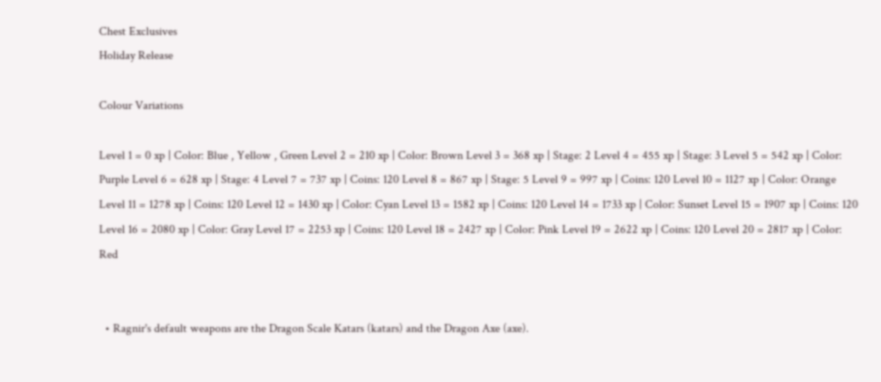Chest Exclusives
Holiday Release

Colour Variations

Level 1 = 0 xp | Color: Blue , Yellow , Green Level 2 = 210 xp | Color: Brown Level 3 = 368 xp | Stage: 2 Level 4 = 455 xp | Stage: 3 Level 5 = 542 xp | Color: Purple Level 6 = 628 xp | Stage: 4 Level 7 = 737 xp | Coins: 120 Level 8 = 867 xp | Stage: 5 Level 9 = 997 xp | Coins: 120 Level 10 = 1127 xp | Color: Orange Level 11 = 1278 xp | Coins: 120 Level 12 = 1430 xp | Color: Cyan Level 13 = 1582 xp | Coins: 120 Level 14 = 1733 xp | Color: Sunset Level 15 = 1907 xp | Coins: 120 Level 16 = 2080 xp | Color: Gray Level 17 = 2253 xp | Coins: 120 Level 18 = 2427 xp | Color: Pink Level 19 = 2622 xp | Coins: 120 Level 20 = 2817 xp | Color: Red


  • Ragnir's default weapons are the Dragon Scale Katars (katars) and the Dragon Axe (axe).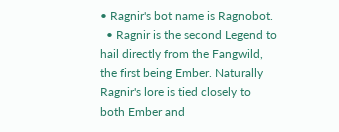• Ragnir's bot name is Ragnobot.
  • Ragnir is the second Legend to hail directly from the Fangwild, the first being Ember. Naturally Ragnir's lore is tied closely to both Ember and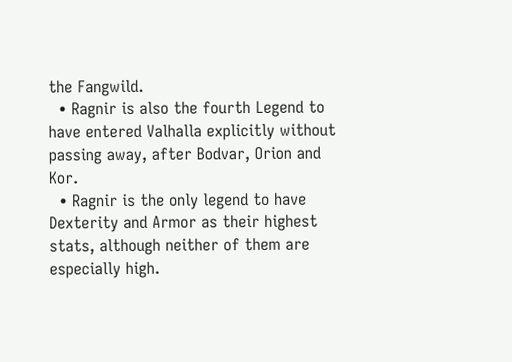the Fangwild.
  • Ragnir is also the fourth Legend to have entered Valhalla explicitly without passing away, after Bodvar, Orion and Kor.
  • Ragnir is the only legend to have Dexterity and Armor as their highest stats, although neither of them are especially high.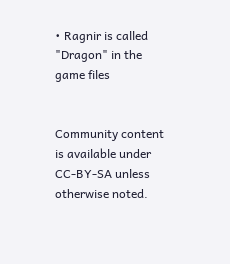• Ragnir is called "Dragon" in the game files


Community content is available under CC-BY-SA unless otherwise noted.